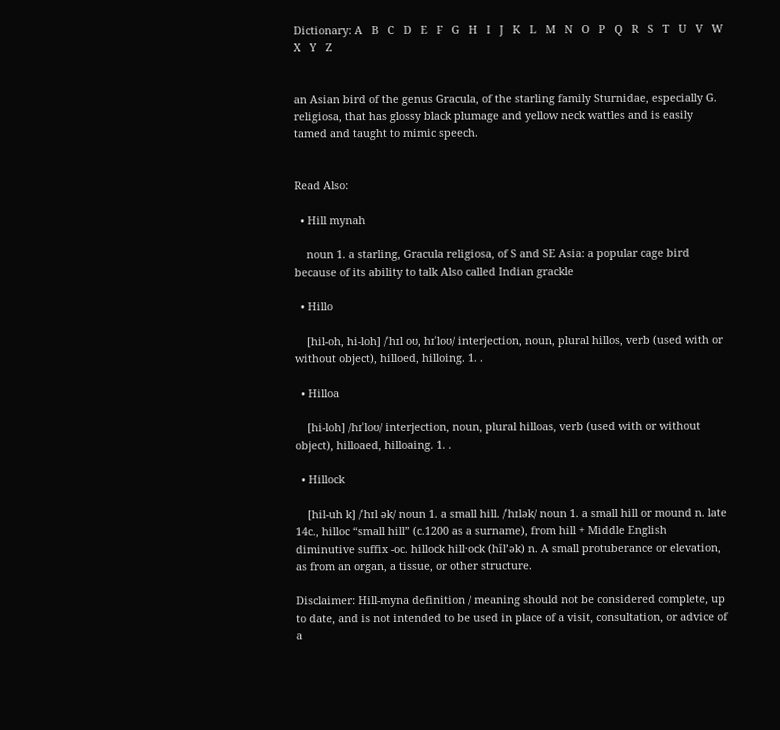Dictionary: A   B   C   D   E   F   G   H   I   J   K   L   M   N   O   P   Q   R   S   T   U   V   W   X   Y   Z


an Asian bird of the genus Gracula, of the starling family Sturnidae, especially G. religiosa, that has glossy black plumage and yellow neck wattles and is easily tamed and taught to mimic speech.


Read Also:

  • Hill mynah

    noun 1. a starling, Gracula religiosa, of S and SE Asia: a popular cage bird because of its ability to talk Also called Indian grackle

  • Hillo

    [hil-oh, hi-loh] /ˈhɪl oʊ, hɪˈloʊ/ interjection, noun, plural hillos, verb (used with or without object), hilloed, hilloing. 1. .

  • Hilloa

    [hi-loh] /hɪˈloʊ/ interjection, noun, plural hilloas, verb (used with or without object), hilloaed, hilloaing. 1. .

  • Hillock

    [hil-uh k] /ˈhɪl ək/ noun 1. a small hill. /ˈhɪlək/ noun 1. a small hill or mound n. late 14c., hilloc “small hill” (c.1200 as a surname), from hill + Middle English diminutive suffix -oc. hillock hill·ock (hĭl’ək) n. A small protuberance or elevation, as from an organ, a tissue, or other structure.

Disclaimer: Hill-myna definition / meaning should not be considered complete, up to date, and is not intended to be used in place of a visit, consultation, or advice of a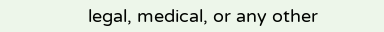legal, medical, or any other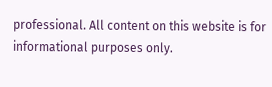professional. All content on this website is for informational purposes only.